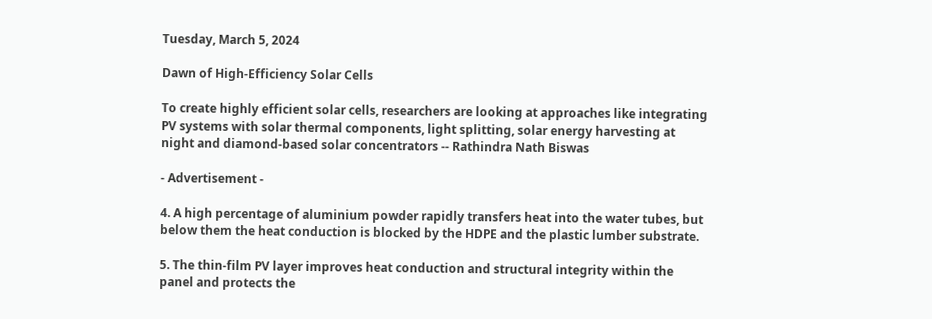Tuesday, March 5, 2024

Dawn of High-Efficiency Solar Cells

To create highly efficient solar cells, researchers are looking at approaches like integrating PV systems with solar thermal components, light splitting, solar energy harvesting at night and diamond-based solar concentrators -- Rathindra Nath Biswas

- Advertisement -

4. A high percentage of aluminium powder rapidly transfers heat into the water tubes, but below them the heat conduction is blocked by the HDPE and the plastic lumber substrate.

5. The thin-film PV layer improves heat conduction and structural integrity within the panel and protects the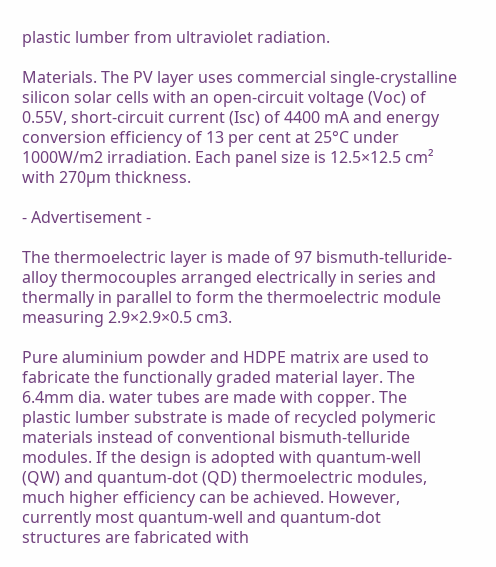plastic lumber from ultraviolet radiation.

Materials. The PV layer uses commercial single-crystalline silicon solar cells with an open-circuit voltage (Voc) of 0.55V, short-circuit current (Isc) of 4400 mA and energy conversion efficiency of 13 per cent at 25°C under 1000W/m2 irradiation. Each panel size is 12.5×12.5 cm² with 270µm thickness.

- Advertisement -

The thermoelectric layer is made of 97 bismuth-telluride-alloy thermocouples arranged electrically in series and thermally in parallel to form the thermoelectric module measuring 2.9×2.9×0.5 cm3.

Pure aluminium powder and HDPE matrix are used to fabricate the functionally graded material layer. The 6.4mm dia. water tubes are made with copper. The plastic lumber substrate is made of recycled polymeric materials instead of conventional bismuth-telluride modules. If the design is adopted with quantum-well (QW) and quantum-dot (QD) thermoelectric modules, much higher efficiency can be achieved. However, currently most quantum-well and quantum-dot structures are fabricated with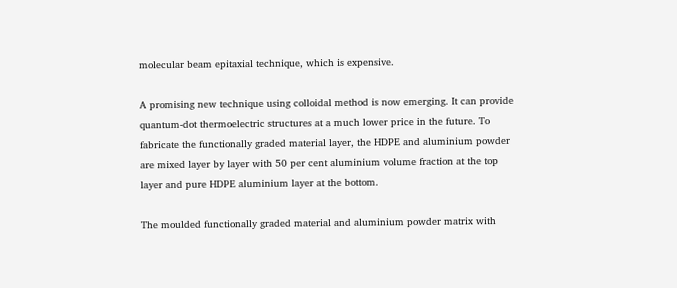molecular beam epitaxial technique, which is expensive.

A promising new technique using colloidal method is now emerging. It can provide quantum-dot thermoelectric structures at a much lower price in the future. To fabricate the functionally graded material layer, the HDPE and aluminium powder are mixed layer by layer with 50 per cent aluminium volume fraction at the top layer and pure HDPE aluminium layer at the bottom.

The moulded functionally graded material and aluminium powder matrix with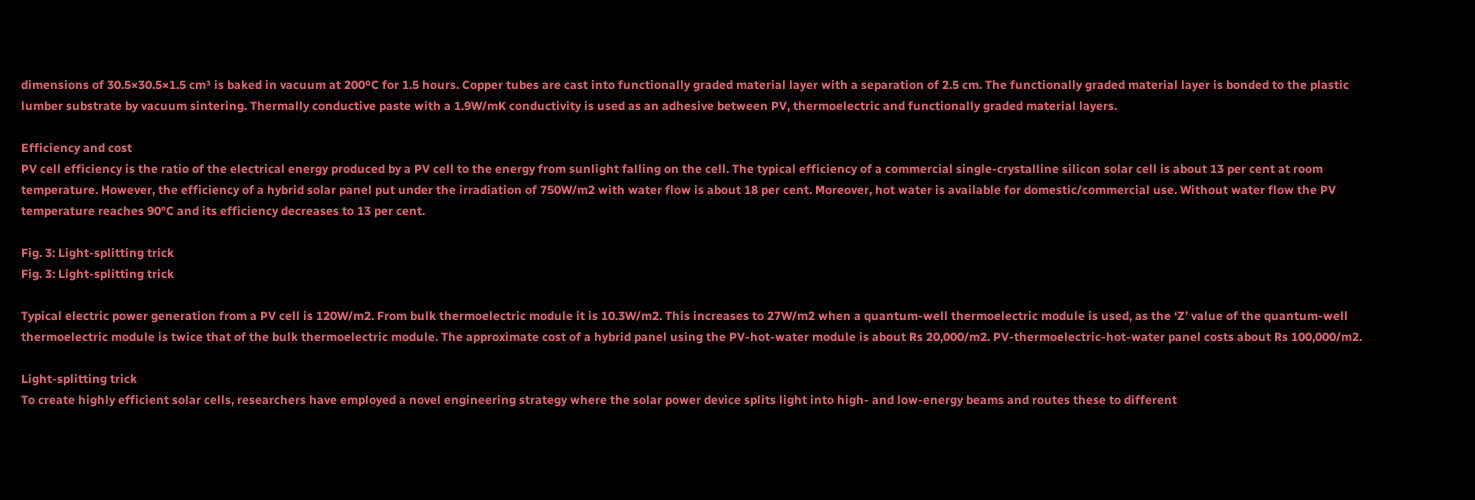dimensions of 30.5×30.5×1.5 cm³ is baked in vacuum at 200ºC for 1.5 hours. Copper tubes are cast into functionally graded material layer with a separation of 2.5 cm. The functionally graded material layer is bonded to the plastic lumber substrate by vacuum sintering. Thermally conductive paste with a 1.9W/mK conductivity is used as an adhesive between PV, thermoelectric and functionally graded material layers.

Efficiency and cost
PV cell efficiency is the ratio of the electrical energy produced by a PV cell to the energy from sunlight falling on the cell. The typical efficiency of a commercial single-crystalline silicon solar cell is about 13 per cent at room temperature. However, the efficiency of a hybrid solar panel put under the irradiation of 750W/m2 with water flow is about 18 per cent. Moreover, hot water is available for domestic/commercial use. Without water flow the PV temperature reaches 90°C and its efficiency decreases to 13 per cent.

Fig. 3: Light-splitting trick
Fig. 3: Light-splitting trick

Typical electric power generation from a PV cell is 120W/m2. From bulk thermoelectric module it is 10.3W/m2. This increases to 27W/m2 when a quantum-well thermoelectric module is used, as the ‘Z’ value of the quantum-well thermoelectric module is twice that of the bulk thermoelectric module. The approximate cost of a hybrid panel using the PV-hot-water module is about Rs 20,000/m2. PV-thermoelectric-hot-water panel costs about Rs 100,000/m2.

Light-splitting trick
To create highly efficient solar cells, researchers have employed a novel engineering strategy where the solar power device splits light into high- and low-energy beams and routes these to different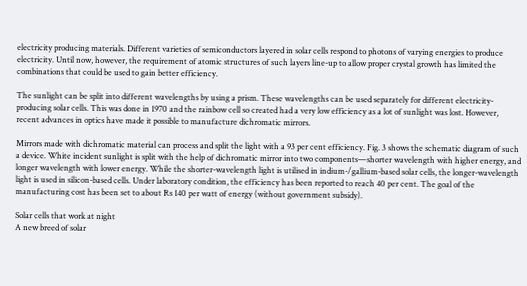electricity producing materials. Different varieties of semiconductors layered in solar cells respond to photons of varying energies to produce electricity. Until now, however, the requirement of atomic structures of such layers line-up to allow proper crystal growth has limited the combinations that could be used to gain better efficiency.

The sunlight can be split into different wavelengths by using a prism. These wavelengths can be used separately for different electricity-producing solar cells. This was done in 1970 and the rainbow cell so created had a very low efficiency as a lot of sunlight was lost. However, recent advances in optics have made it possible to manufacture dichromatic mirrors.

Mirrors made with dichromatic material can process and split the light with a 93 per cent efficiency. Fig. 3 shows the schematic diagram of such a device. White incident sunlight is split with the help of dichromatic mirror into two components—shorter wavelength with higher energy, and longer wavelength with lower energy. While the shorter-wavelength light is utilised in indium-/gallium-based solar cells, the longer-wavelength light is used in silicon-based cells. Under laboratory condition, the efficiency has been reported to reach 40 per cent. The goal of the manufacturing cost has been set to about Rs 140 per watt of energy (without government subsidy).

Solar cells that work at night
A new breed of solar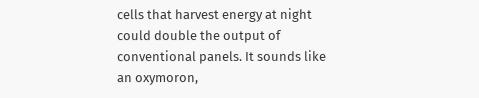cells that harvest energy at night could double the output of conventional panels. It sounds like an oxymoron,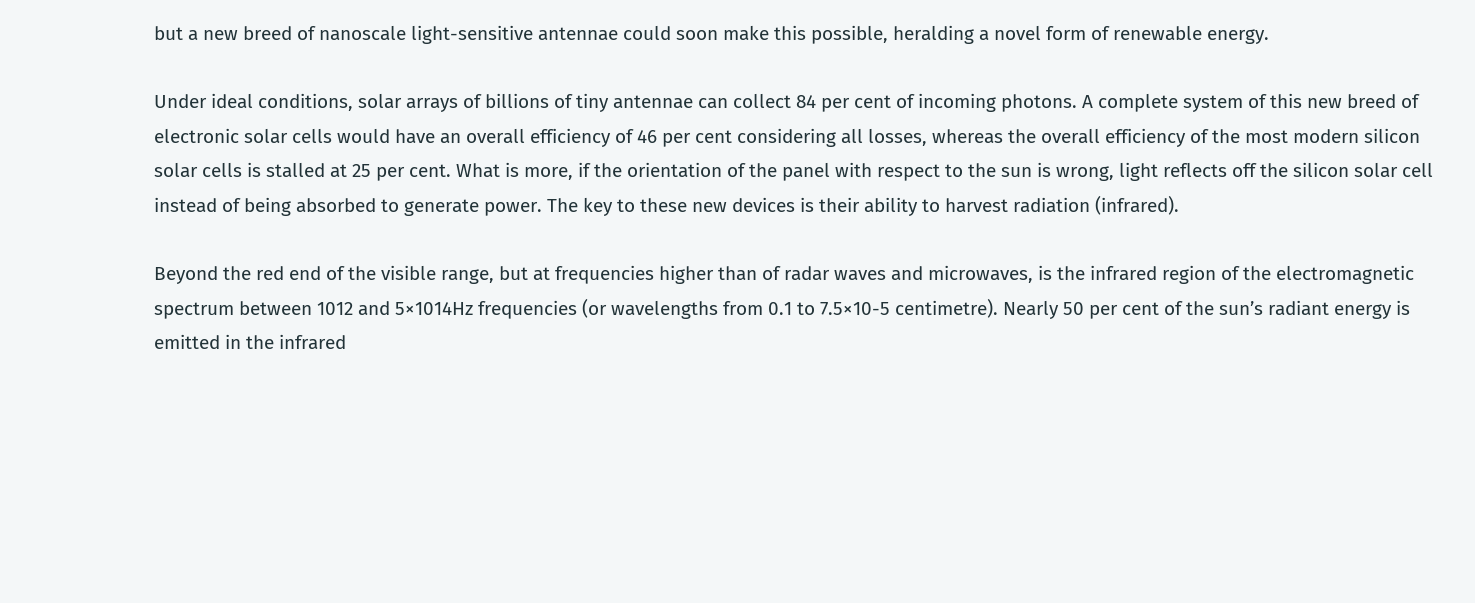but a new breed of nanoscale light-sensitive antennae could soon make this possible, heralding a novel form of renewable energy.

Under ideal conditions, solar arrays of billions of tiny antennae can collect 84 per cent of incoming photons. A complete system of this new breed of electronic solar cells would have an overall efficiency of 46 per cent considering all losses, whereas the overall efficiency of the most modern silicon solar cells is stalled at 25 per cent. What is more, if the orientation of the panel with respect to the sun is wrong, light reflects off the silicon solar cell instead of being absorbed to generate power. The key to these new devices is their ability to harvest radiation (infrared).

Beyond the red end of the visible range, but at frequencies higher than of radar waves and microwaves, is the infrared region of the electromagnetic spectrum between 1012 and 5×1014Hz frequencies (or wavelengths from 0.1 to 7.5×10-5 centimetre). Nearly 50 per cent of the sun’s radiant energy is emitted in the infrared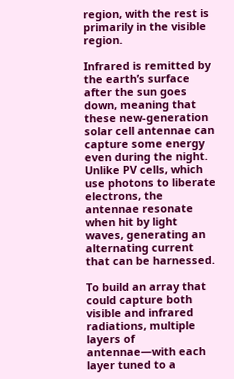region, with the rest is primarily in the visible region.

Infrared is remitted by the earth’s surface after the sun goes down, meaning that these new-generation solar cell antennae can capture some energy even during the night. Unlike PV cells, which use photons to liberate electrons, the antennae resonate when hit by light waves, generating an alternating current that can be harnessed.

To build an array that could capture both visible and infrared radiations, multiple layers of antennae—with each layer tuned to a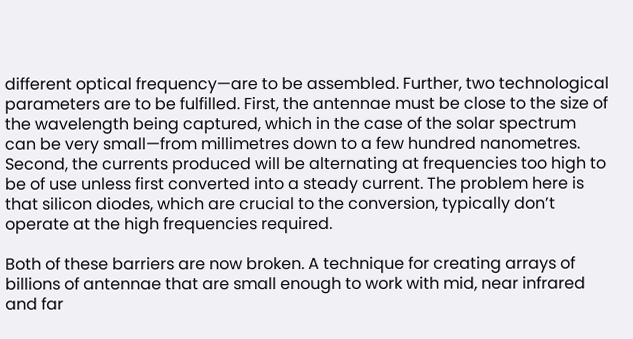different optical frequency—are to be assembled. Further, two technological parameters are to be fulfilled. First, the antennae must be close to the size of the wavelength being captured, which in the case of the solar spectrum can be very small—from millimetres down to a few hundred nanometres. Second, the currents produced will be alternating at frequencies too high to be of use unless first converted into a steady current. The problem here is that silicon diodes, which are crucial to the conversion, typically don’t operate at the high frequencies required.

Both of these barriers are now broken. A technique for creating arrays of billions of antennae that are small enough to work with mid, near infrared and far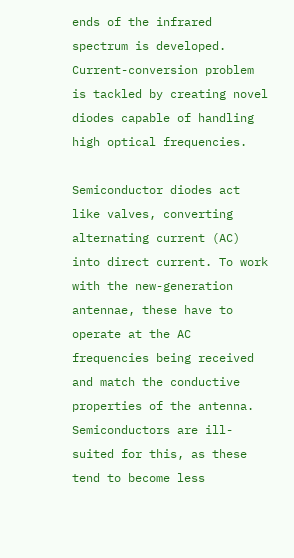ends of the infrared spectrum is developed. Current-conversion problem is tackled by creating novel diodes capable of handling high optical frequencies.

Semiconductor diodes act like valves, converting alternating current (AC) into direct current. To work with the new-generation antennae, these have to operate at the AC frequencies being received and match the conductive properties of the antenna. Semiconductors are ill-suited for this, as these tend to become less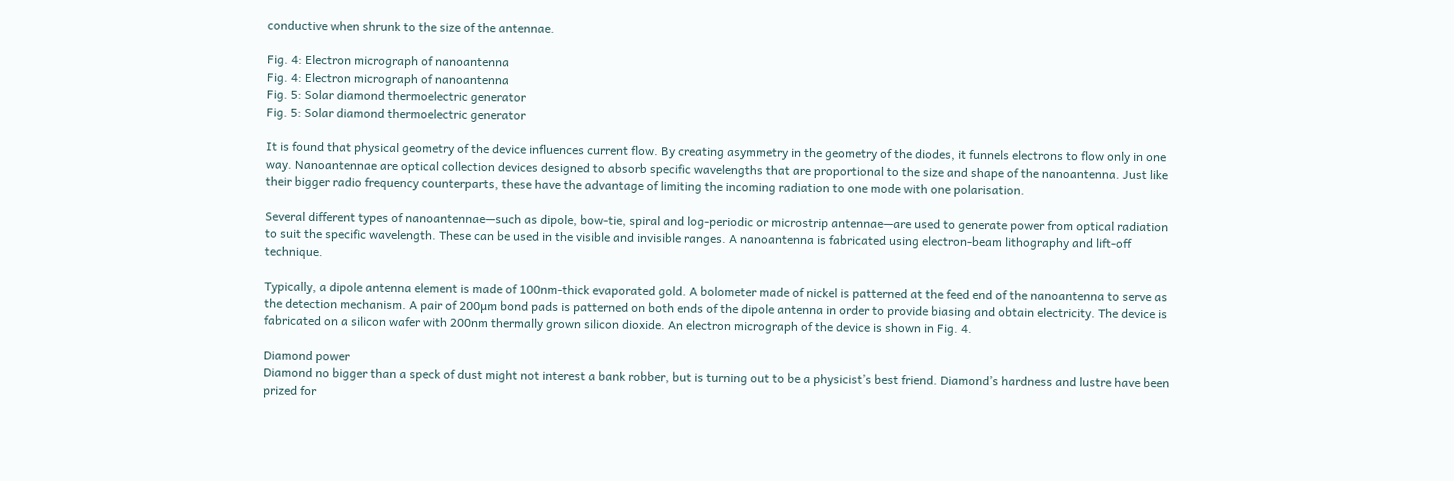conductive when shrunk to the size of the antennae.

Fig. 4: Electron micrograph of nanoantenna
Fig. 4: Electron micrograph of nanoantenna
Fig. 5: Solar diamond thermoelectric generator
Fig. 5: Solar diamond thermoelectric generator

It is found that physical geometry of the device influences current flow. By creating asymmetry in the geometry of the diodes, it funnels electrons to flow only in one way. Nanoantennae are optical collection devices designed to absorb specific wavelengths that are proportional to the size and shape of the nanoantenna. Just like their bigger radio frequency counterparts, these have the advantage of limiting the incoming radiation to one mode with one polarisation.

Several different types of nanoantennae—such as dipole, bow-tie, spiral and log-periodic or microstrip antennae—are used to generate power from optical radiation to suit the specific wavelength. These can be used in the visible and invisible ranges. A nanoantenna is fabricated using electron-beam lithography and lift-off technique.

Typically, a dipole antenna element is made of 100nm-thick evaporated gold. A bolometer made of nickel is patterned at the feed end of the nanoantenna to serve as the detection mechanism. A pair of 200µm bond pads is patterned on both ends of the dipole antenna in order to provide biasing and obtain electricity. The device is fabricated on a silicon wafer with 200nm thermally grown silicon dioxide. An electron micrograph of the device is shown in Fig. 4.

Diamond power
Diamond no bigger than a speck of dust might not interest a bank robber, but is turning out to be a physicist’s best friend. Diamond’s hardness and lustre have been prized for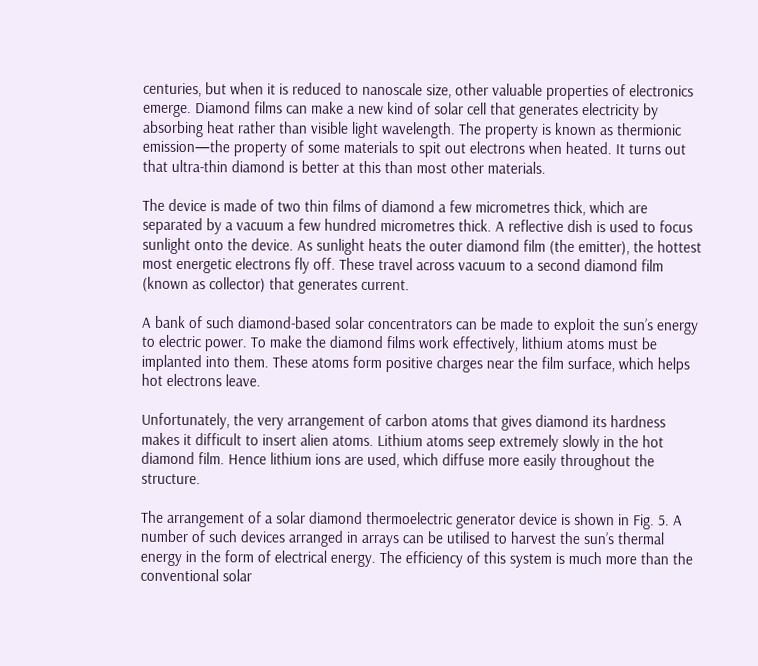centuries, but when it is reduced to nanoscale size, other valuable properties of electronics emerge. Diamond films can make a new kind of solar cell that generates electricity by absorbing heat rather than visible light wavelength. The property is known as thermionic emission—the property of some materials to spit out electrons when heated. It turns out that ultra-thin diamond is better at this than most other materials.

The device is made of two thin films of diamond a few micrometres thick, which are separated by a vacuum a few hundred micrometres thick. A reflective dish is used to focus sunlight onto the device. As sunlight heats the outer diamond film (the emitter), the hottest most energetic electrons fly off. These travel across vacuum to a second diamond film (known as collector) that generates current.

A bank of such diamond-based solar concentrators can be made to exploit the sun’s energy to electric power. To make the diamond films work effectively, lithium atoms must be implanted into them. These atoms form positive charges near the film surface, which helps hot electrons leave.

Unfortunately, the very arrangement of carbon atoms that gives diamond its hardness makes it difficult to insert alien atoms. Lithium atoms seep extremely slowly in the hot diamond film. Hence lithium ions are used, which diffuse more easily throughout the structure.

The arrangement of a solar diamond thermoelectric generator device is shown in Fig. 5. A number of such devices arranged in arrays can be utilised to harvest the sun’s thermal energy in the form of electrical energy. The efficiency of this system is much more than the conventional solar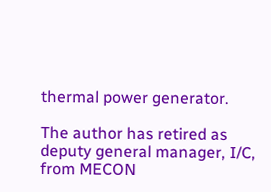thermal power generator.

The author has retired as deputy general manager, I/C, from MECON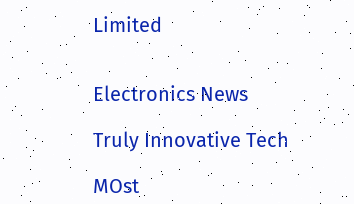Limited


Electronics News

Truly Innovative Tech

MOst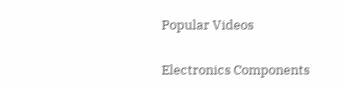Popular Videos

Electronics Components